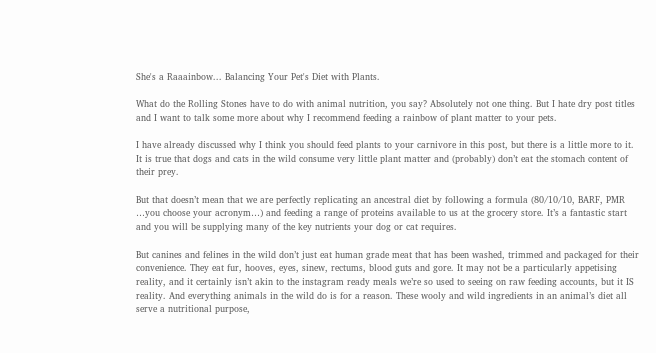She's a Raaainbow... Balancing Your Pet's Diet with Plants.

What do the Rolling Stones have to do with animal nutrition, you say? Absolutely not one thing. But I hate dry post titles and I want to talk some more about why I recommend feeding a rainbow of plant matter to your pets.

I have already discussed why I think you should feed plants to your carnivore in this post, but there is a little more to it. It is true that dogs and cats in the wild consume very little plant matter and (probably) don’t eat the stomach content of their prey.

But that doesn’t mean that we are perfectly replicating an ancestral diet by following a formula (80/10/10, BARF, PMR …you choose your acronym…) and feeding a range of proteins available to us at the grocery store. It’s a fantastic start and you will be supplying many of the key nutrients your dog or cat requires.

But canines and felines in the wild don’t just eat human grade meat that has been washed, trimmed and packaged for their convenience. They eat fur, hooves, eyes, sinew, rectums, blood guts and gore. It may not be a particularly appetising reality, and it certainly isn’t akin to the instagram ready meals we’re so used to seeing on raw feeding accounts, but it IS reality. And everything animals in the wild do is for a reason. These wooly and wild ingredients in an animal’s diet all serve a nutritional purpose,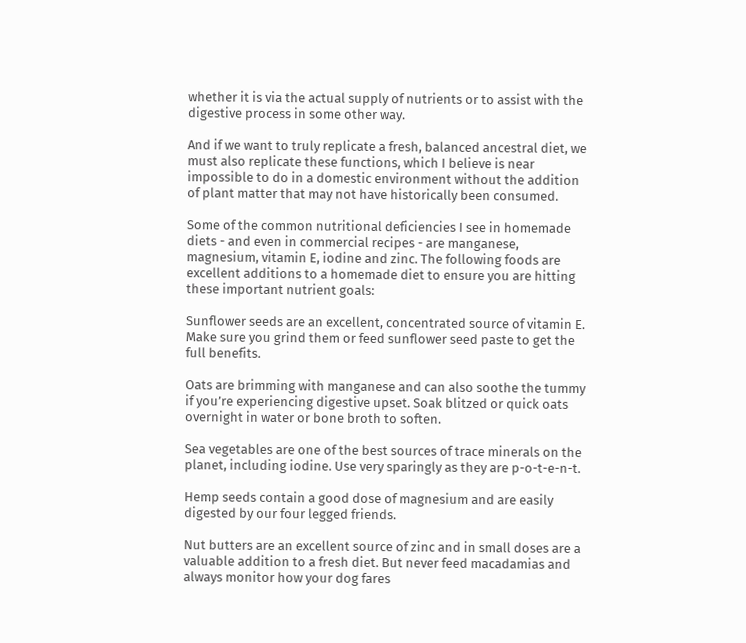whether it is via the actual supply of nutrients or to assist with the digestive process in some other way.

And if we want to truly replicate a fresh, balanced ancestral diet, we must also replicate these functions, which I believe is near impossible to do in a domestic environment without the addition of plant matter that may not have historically been consumed.

Some of the common nutritional deficiencies I see in homemade diets - and even in commercial recipes - are manganese, magnesium, vitamin E, iodine and zinc. The following foods are excellent additions to a homemade diet to ensure you are hitting these important nutrient goals:

Sunflower seeds are an excellent, concentrated source of vitamin E. Make sure you grind them or feed sunflower seed paste to get the full benefits.

Oats are brimming with manganese and can also soothe the tummy if you’re experiencing digestive upset. Soak blitzed or quick oats overnight in water or bone broth to soften.

Sea vegetables are one of the best sources of trace minerals on the planet, including iodine. Use very sparingly as they are p-o-t-e-n-t.

Hemp seeds contain a good dose of magnesium and are easily digested by our four legged friends.

Nut butters are an excellent source of zinc and in small doses are a valuable addition to a fresh diet. But never feed macadamias and always monitor how your dog fares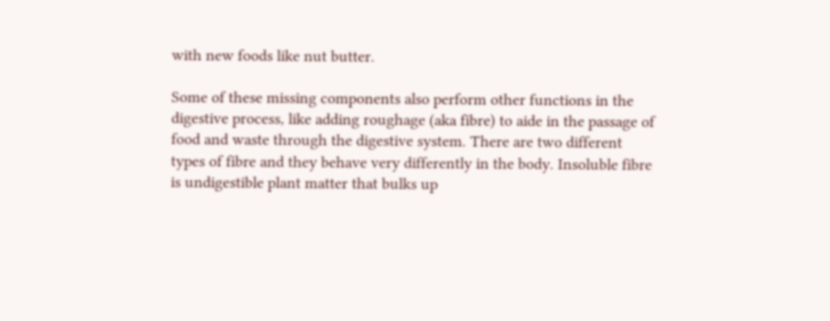with new foods like nut butter.

Some of these missing components also perform other functions in the digestive process, like adding roughage (aka fibre) to aide in the passage of food and waste through the digestive system. There are two different types of fibre and they behave very differently in the body. Insoluble fibre is undigestible plant matter that bulks up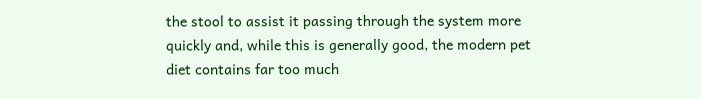the stool to assist it passing through the system more quickly and, while this is generally good, the modern pet diet contains far too much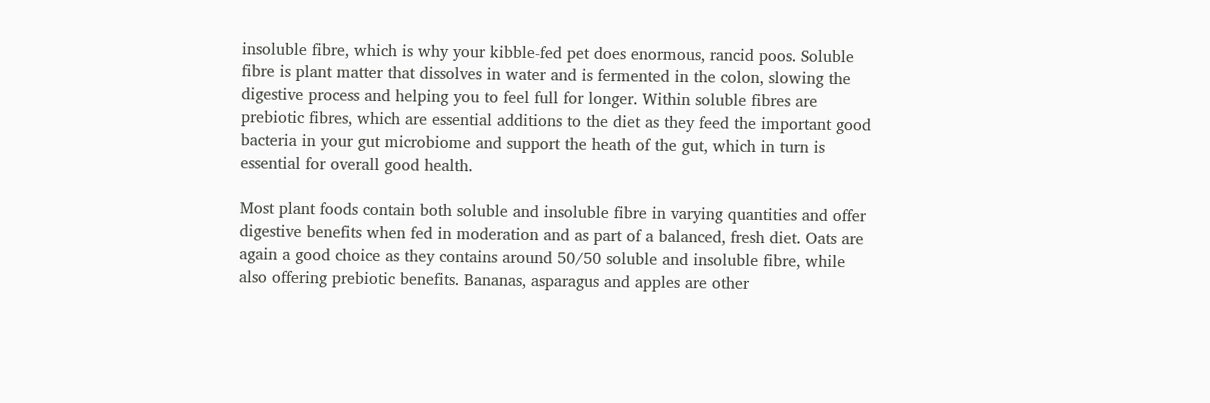insoluble fibre, which is why your kibble-fed pet does enormous, rancid poos. Soluble fibre is plant matter that dissolves in water and is fermented in the colon, slowing the digestive process and helping you to feel full for longer. Within soluble fibres are prebiotic fibres, which are essential additions to the diet as they feed the important good bacteria in your gut microbiome and support the heath of the gut, which in turn is essential for overall good health.

Most plant foods contain both soluble and insoluble fibre in varying quantities and offer digestive benefits when fed in moderation and as part of a balanced, fresh diet. Oats are again a good choice as they contains around 50/50 soluble and insoluble fibre, while also offering prebiotic benefits. Bananas, asparagus and apples are other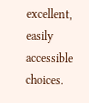excellent, easily accessible choices.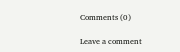Comments (0)

Leave a comment